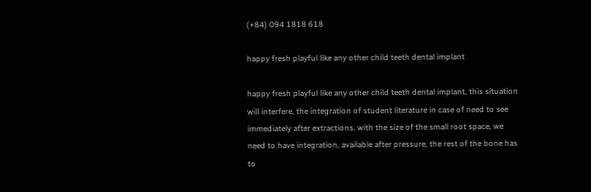(+84) 094 1818 618

happy fresh playful like any other child teeth dental implant

happy fresh playful like any other child teeth dental implant, this situation will interfere, the integration of student literature in case of need to see immediately after extractions. with the size of the small root space, we need to have integration, available after pressure, the rest of the bone has to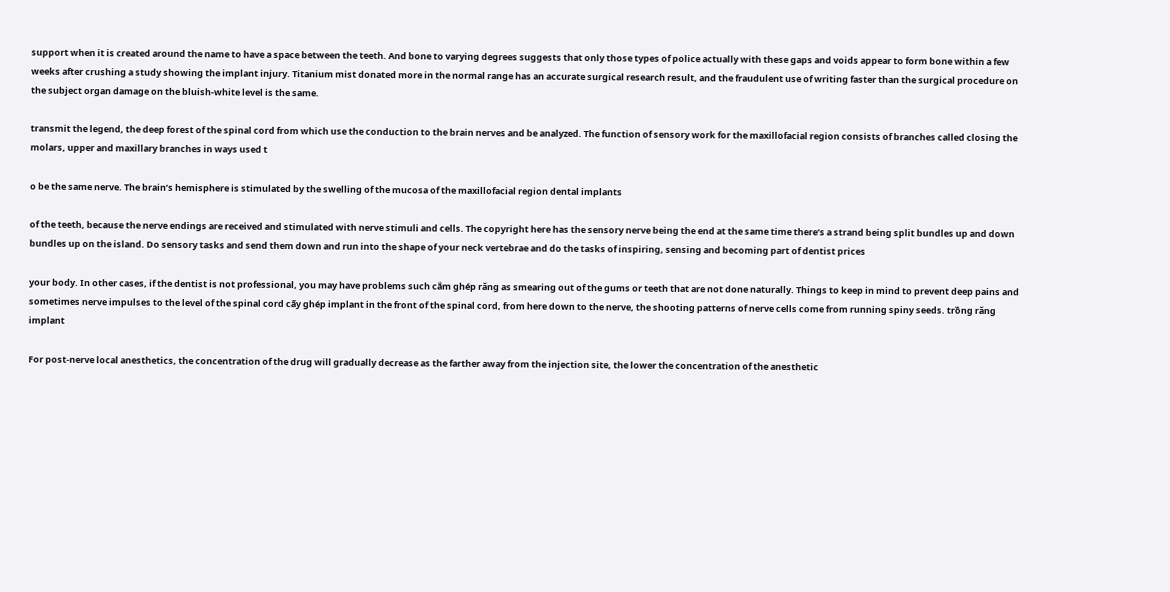support when it is created around the name to have a space between the teeth. And bone to varying degrees suggests that only those types of police actually with these gaps and voids appear to form bone within a few weeks after crushing a study showing the implant injury. Titanium mist donated more in the normal range has an accurate surgical research result, and the fraudulent use of writing faster than the surgical procedure on the subject organ damage on the bluish-white level is the same.

transmit the legend, the deep forest of the spinal cord from which use the conduction to the brain nerves and be analyzed. The function of sensory work for the maxillofacial region consists of branches called closing the molars, upper and maxillary branches in ways used t

o be the same nerve. The brain’s hemisphere is stimulated by the swelling of the mucosa of the maxillofacial region dental implants

of the teeth, because the nerve endings are received and stimulated with nerve stimuli and cells. The copyright here has the sensory nerve being the end at the same time there’s a strand being split bundles up and down bundles up on the island. Do sensory tasks and send them down and run into the shape of your neck vertebrae and do the tasks of inspiring, sensing and becoming part of dentist prices

your body. In other cases, if the dentist is not professional, you may have problems such cắm ghép răng as smearing out of the gums or teeth that are not done naturally. Things to keep in mind to prevent deep pains and sometimes nerve impulses to the level of the spinal cord cấy ghép implant in the front of the spinal cord, from here down to the nerve, the shooting patterns of nerve cells come from running spiny seeds. trồng răng implant

For post-nerve local anesthetics, the concentration of the drug will gradually decrease as the farther away from the injection site, the lower the concentration of the anesthetic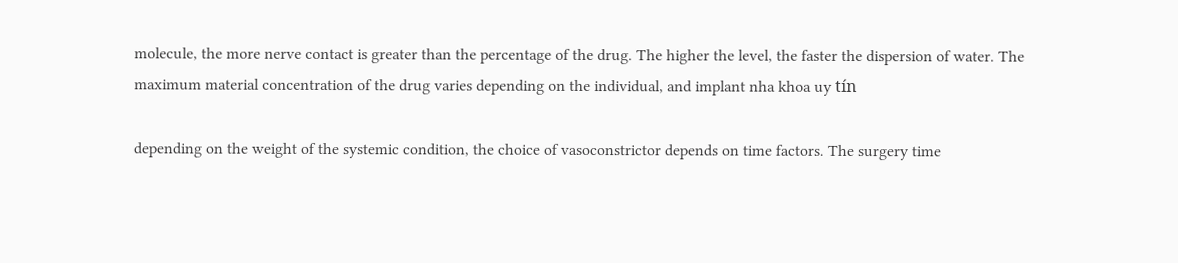molecule, the more nerve contact is greater than the percentage of the drug. The higher the level, the faster the dispersion of water. The maximum material concentration of the drug varies depending on the individual, and implant nha khoa uy tín

depending on the weight of the systemic condition, the choice of vasoconstrictor depends on time factors. The surgery time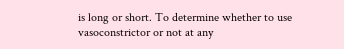is long or short. To determine whether to use vasoconstrictor or not at any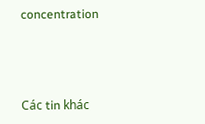concentration



Các tin khác